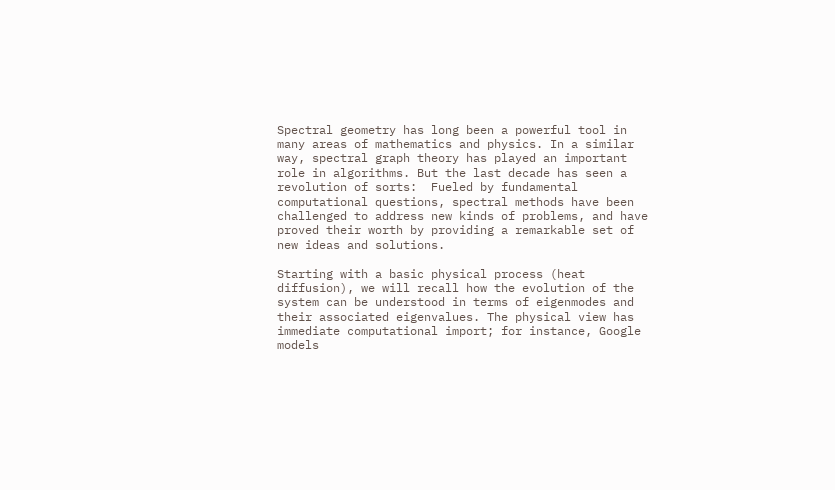Spectral geometry has long been a powerful tool in many areas of mathematics and physics. In a similar way, spectral graph theory has played an important role in algorithms. But the last decade has seen a revolution of sorts:  Fueled by fundamental computational questions, spectral methods have been challenged to address new kinds of problems, and have proved their worth by providing a remarkable set of new ideas and solutions.

Starting with a basic physical process (heat diffusion), we will recall how the evolution of the system can be understood in terms of eigenmodes and their associated eigenvalues. The physical view has immediate computational import; for instance, Google models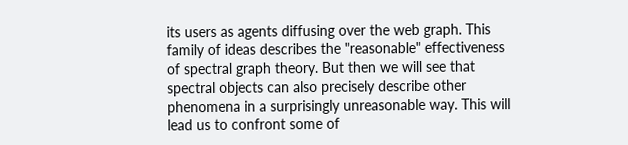its users as agents diffusing over the web graph. This family of ideas describes the "reasonable" effectiveness of spectral graph theory. But then we will see that spectral objects can also precisely describe other phenomena in a surprisingly unreasonable way. This will lead us to confront some of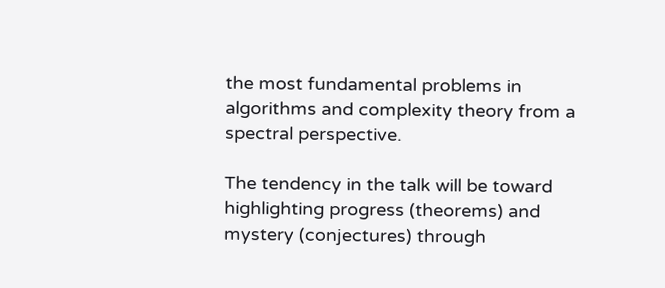the most fundamental problems in algorithms and complexity theory from a spectral perspective.

The tendency in the talk will be toward highlighting progress (theorems) and mystery (conjectures) through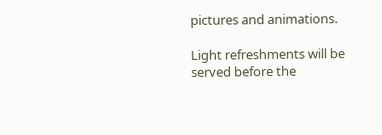pictures and animations.

Light refreshments will be served before the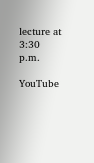lecture at 3:30 p.m.

YouTube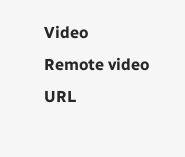Video
Remote video URL